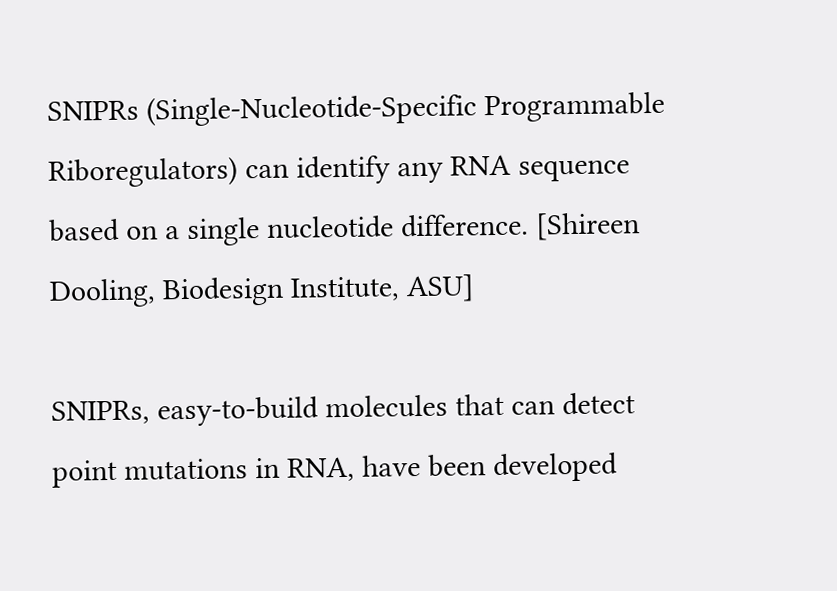SNIPRs (Single-Nucleotide-Specific Programmable Riboregulators) can identify any RNA sequence based on a single nucleotide difference. [Shireen Dooling, Biodesign Institute, ASU]

SNIPRs, easy-to-build molecules that can detect point mutations in RNA, have been developed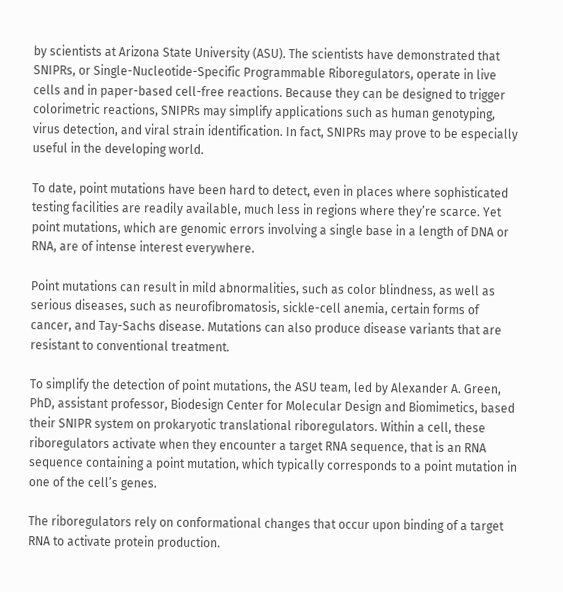by scientists at Arizona State University (ASU). The scientists have demonstrated that SNIPRs, or Single-Nucleotide-Specific Programmable Riboregulators, operate in live cells and in paper-based cell-free reactions. Because they can be designed to trigger colorimetric reactions, SNIPRs may simplify applications such as human genotyping, virus detection, and viral strain identification. In fact, SNIPRs may prove to be especially useful in the developing world.

To date, point mutations have been hard to detect, even in places where sophisticated testing facilities are readily available, much less in regions where they’re scarce. Yet point mutations, which are genomic errors involving a single base in a length of DNA or RNA, are of intense interest everywhere.

Point mutations can result in mild abnormalities, such as color blindness, as well as serious diseases, such as neurofibromatosis, sickle-cell anemia, certain forms of cancer, and Tay-Sachs disease. Mutations can also produce disease variants that are resistant to conventional treatment.

To simplify the detection of point mutations, the ASU team, led by Alexander A. Green, PhD, assistant professor, Biodesign Center for Molecular Design and Biomimetics, based their SNIPR system on prokaryotic translational riboregulators. Within a cell, these riboregulators activate when they encounter a target RNA sequence, that is an RNA sequence containing a point mutation, which typically corresponds to a point mutation in one of the cell’s genes.

The riboregulators rely on conformational changes that occur upon binding of a target RNA to activate protein production.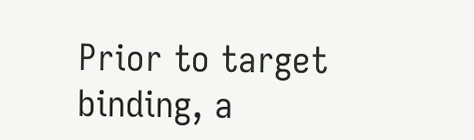Prior to target binding, a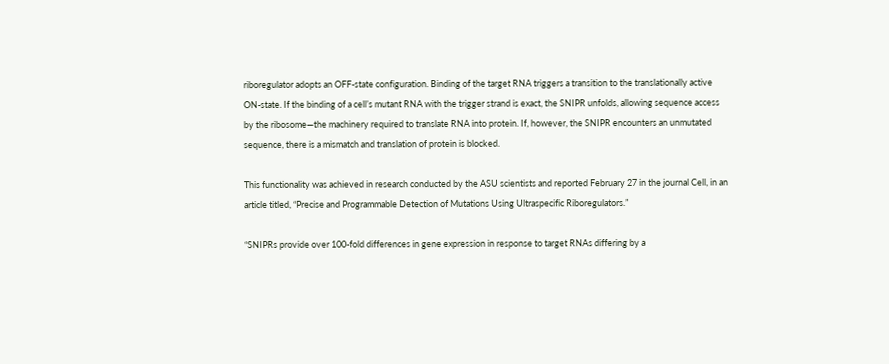riboregulator adopts an OFF-state configuration. Binding of the target RNA triggers a transition to the translationally active ON-state. If the binding of a cell’s mutant RNA with the trigger strand is exact, the SNIPR unfolds, allowing sequence access by the ribosome—the machinery required to translate RNA into protein. If, however, the SNIPR encounters an unmutated sequence, there is a mismatch and translation of protein is blocked.

This functionality was achieved in research conducted by the ASU scientists and reported February 27 in the journal Cell, in an article titled, “Precise and Programmable Detection of Mutations Using Ultraspecific Riboregulators.”

“SNIPRs provide over 100-fold differences in gene expression in response to target RNAs differing by a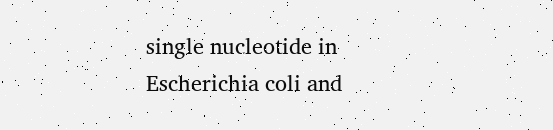single nucleotide in Escherichia coli and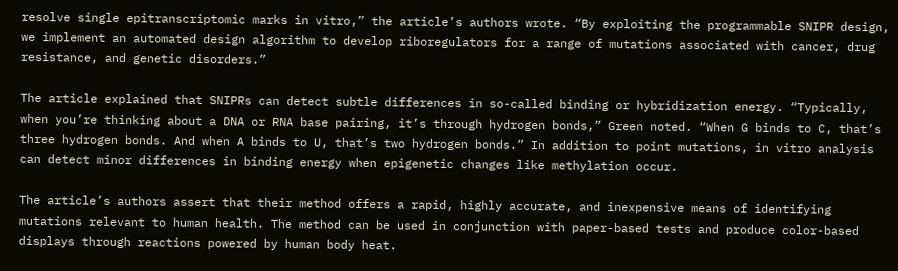resolve single epitranscriptomic marks in vitro,” the article’s authors wrote. “By exploiting the programmable SNIPR design, we implement an automated design algorithm to develop riboregulators for a range of mutations associated with cancer, drug resistance, and genetic disorders.”

The article explained that SNIPRs can detect subtle differences in so-called binding or hybridization energy. “Typically, when you’re thinking about a DNA or RNA base pairing, it’s through hydrogen bonds,” Green noted. “When G binds to C, that’s three hydrogen bonds. And when A binds to U, that’s two hydrogen bonds.” In addition to point mutations, in vitro analysis can detect minor differences in binding energy when epigenetic changes like methylation occur.

The article’s authors assert that their method offers a rapid, highly accurate, and inexpensive means of identifying mutations relevant to human health. The method can be used in conjunction with paper-based tests and produce color-based displays through reactions powered by human body heat.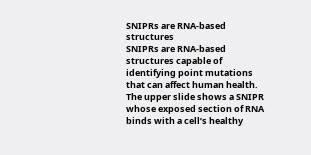SNIPRs are RNA-based structures
SNIPRs are RNA-based structures capable of identifying point mutations that can affect human health. The upper slide shows a SNIPR whose exposed section of RNA binds with a cell’s healthy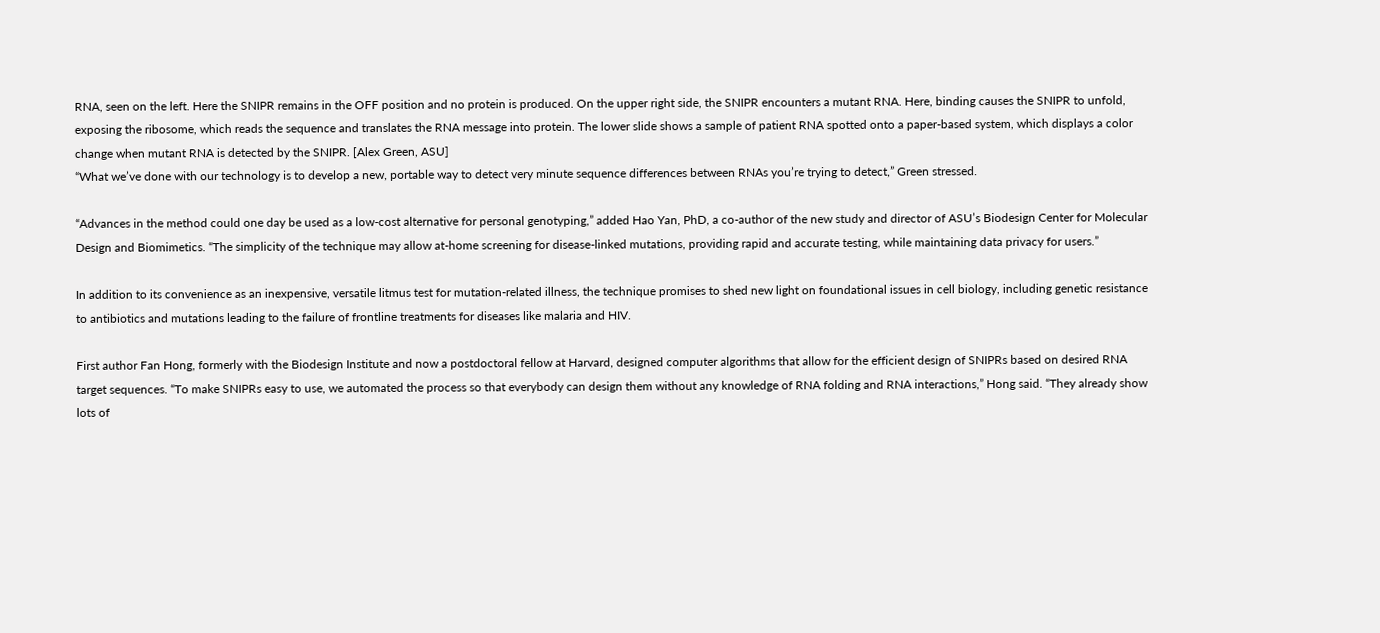RNA, seen on the left. Here the SNIPR remains in the OFF position and no protein is produced. On the upper right side, the SNIPR encounters a mutant RNA. Here, binding causes the SNIPR to unfold, exposing the ribosome, which reads the sequence and translates the RNA message into protein. The lower slide shows a sample of patient RNA spotted onto a paper-based system, which displays a color change when mutant RNA is detected by the SNIPR. [Alex Green, ASU]
“What we’ve done with our technology is to develop a new, portable way to detect very minute sequence differences between RNAs you’re trying to detect,” Green stressed.

“Advances in the method could one day be used as a low-cost alternative for personal genotyping,” added Hao Yan, PhD, a co-author of the new study and director of ASU’s Biodesign Center for Molecular Design and Biomimetics. “The simplicity of the technique may allow at-home screening for disease-linked mutations, providing rapid and accurate testing, while maintaining data privacy for users.”

In addition to its convenience as an inexpensive, versatile litmus test for mutation-related illness, the technique promises to shed new light on foundational issues in cell biology, including genetic resistance to antibiotics and mutations leading to the failure of frontline treatments for diseases like malaria and HIV.

First author Fan Hong, formerly with the Biodesign Institute and now a postdoctoral fellow at Harvard, designed computer algorithms that allow for the efficient design of SNIPRs based on desired RNA target sequences. “To make SNIPRs easy to use, we automated the process so that everybody can design them without any knowledge of RNA folding and RNA interactions,” Hong said. “They already show lots of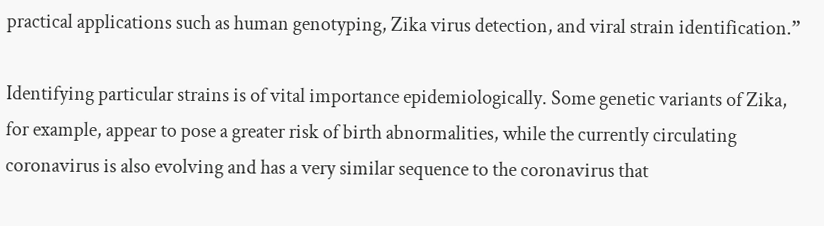practical applications such as human genotyping, Zika virus detection, and viral strain identification.”

Identifying particular strains is of vital importance epidemiologically. Some genetic variants of Zika, for example, appear to pose a greater risk of birth abnormalities, while the currently circulating coronavirus is also evolving and has a very similar sequence to the coronavirus that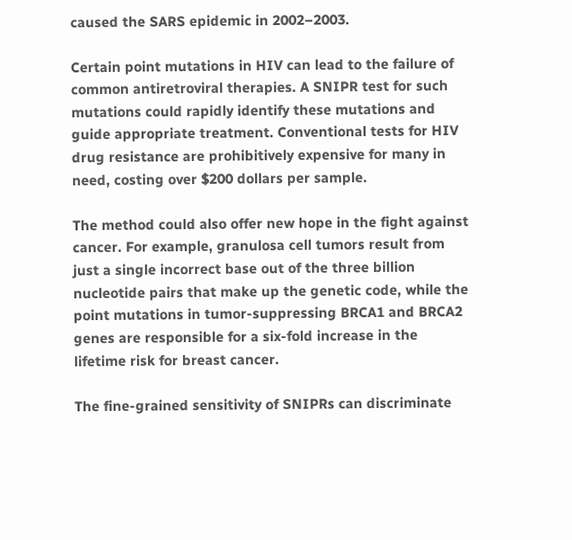caused the SARS epidemic in 2002–2003.

Certain point mutations in HIV can lead to the failure of common antiretroviral therapies. A SNIPR test for such mutations could rapidly identify these mutations and guide appropriate treatment. Conventional tests for HIV drug resistance are prohibitively expensive for many in need, costing over $200 dollars per sample.

The method could also offer new hope in the fight against cancer. For example, granulosa cell tumors result from just a single incorrect base out of the three billion nucleotide pairs that make up the genetic code, while the point mutations in tumor-suppressing BRCA1 and BRCA2 genes are responsible for a six-fold increase in the lifetime risk for breast cancer.

The fine-grained sensitivity of SNIPRs can discriminate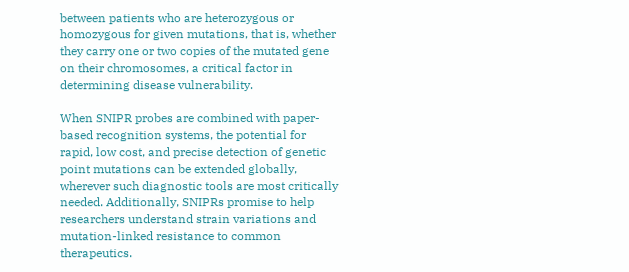between patients who are heterozygous or homozygous for given mutations, that is, whether they carry one or two copies of the mutated gene on their chromosomes, a critical factor in determining disease vulnerability.

When SNIPR probes are combined with paper-based recognition systems, the potential for rapid, low cost, and precise detection of genetic point mutations can be extended globally, wherever such diagnostic tools are most critically needed. Additionally, SNIPRs promise to help researchers understand strain variations and mutation-linked resistance to common therapeutics.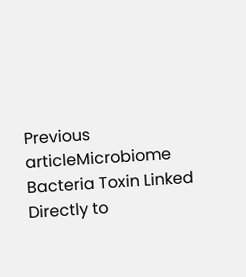Previous articleMicrobiome Bacteria Toxin Linked Directly to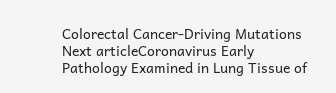Colorectal Cancer-Driving Mutations
Next articleCoronavirus Early Pathology Examined in Lung Tissue of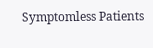Symptomless Patients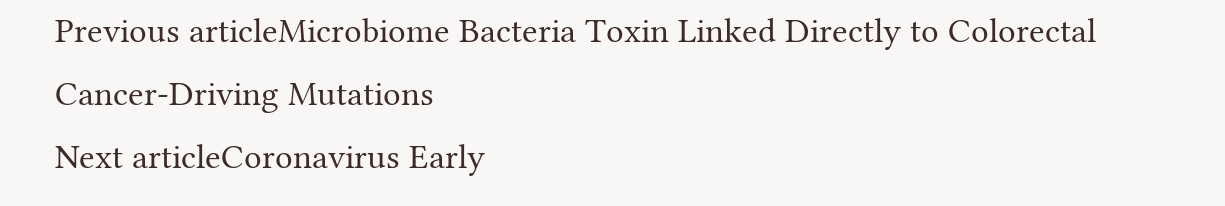Previous articleMicrobiome Bacteria Toxin Linked Directly to Colorectal Cancer-Driving Mutations
Next articleCoronavirus Early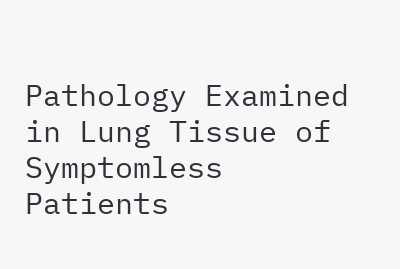Pathology Examined in Lung Tissue of Symptomless Patients